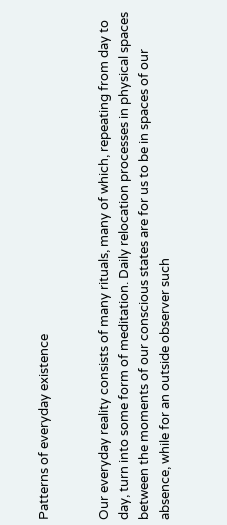Patterns of everyday existence


Our everyday reality consists of many rituals, many of which, repeating from day to day, turn into some form of meditation. Daily relocation processes in physical spaces between the moments of our conscious states are for us to be in spaces of our absence, while for an outside observer such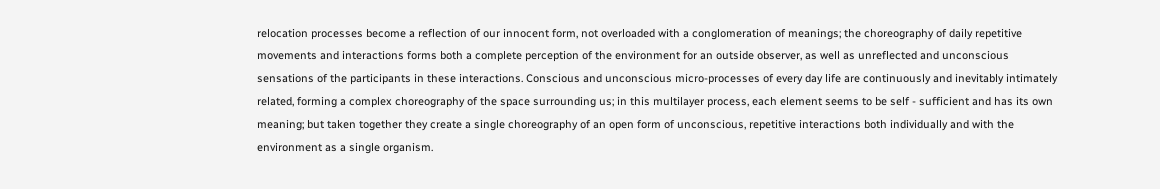relocation processes become a reflection of our innocent form, not overloaded with a conglomeration of meanings; the choreography of daily repetitive movements and interactions forms both a complete perception of the environment for an outside observer, as well as unreflected and unconscious sensations of the participants in these interactions. Conscious and unconscious micro-processes of every day life are continuously and inevitably intimately related, forming a complex choreography of the space surrounding us; in this multilayer process, each element seems to be self - sufficient and has its own meaning; but taken together they create a single choreography of an open form of unconscious, repetitive interactions both individually and with the environment as a single organism.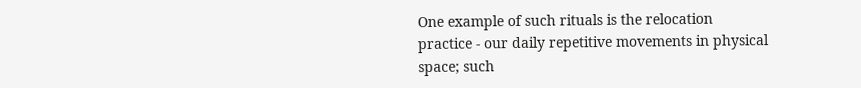One example of such rituals is the relocation practice - our daily repetitive movements in physical space; such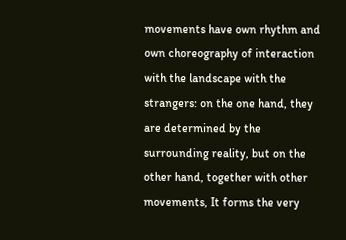movements have own rhythm and own choreography of interaction with the landscape with the strangers: on the one hand, they are determined by the surrounding reality, but on the other hand, together with other movements, It forms the very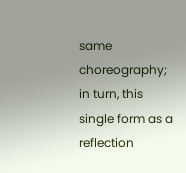same choreography; in turn, this single form as a reflection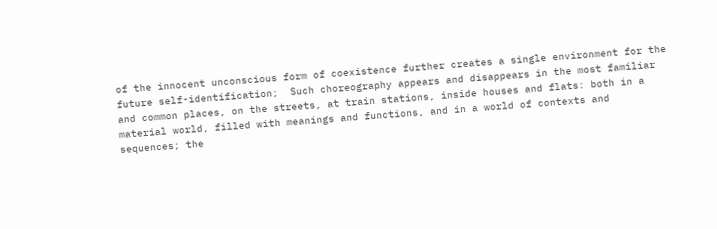of the innocent unconscious form of coexistence further creates a single environment for the future self-identification;  Such choreography appears and disappears in the most familiar and common places, on the streets, at train stations, inside houses and flats: both in a material world, filled with meanings and functions, and in a world of contexts and sequences; the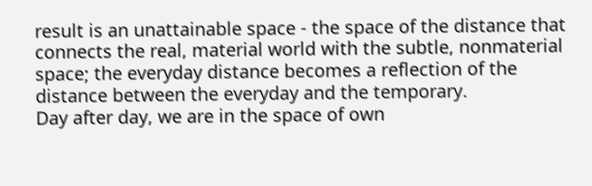result is an unattainable space - the space of the distance that connects the real, material world with the subtle, nonmaterial space; the everyday distance becomes a reflection of the distance between the everyday and the temporary.
Day after day, we are in the space of own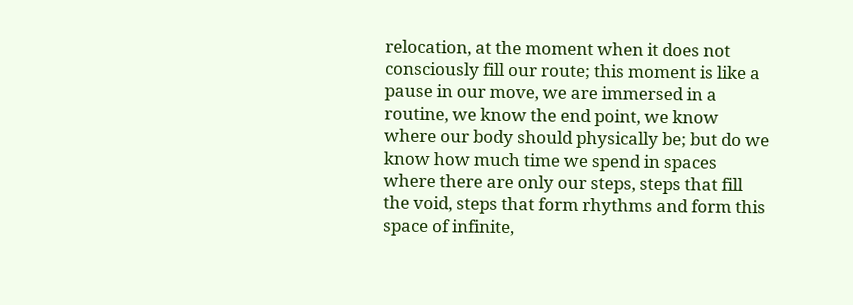relocation, at the moment when it does not consciously fill our route; this moment is like a pause in our move, we are immersed in a routine, we know the end point, we know where our body should physically be; but do we know how much time we spend in spaces where there are only our steps, steps that fill the void, steps that form rhythms and form this space of infinite,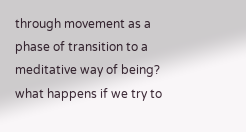through movement as a phase of transition to a meditative way of being? what happens if we try to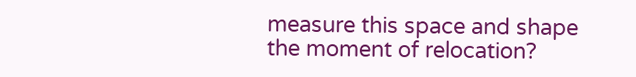measure this space and shape the moment of relocation?